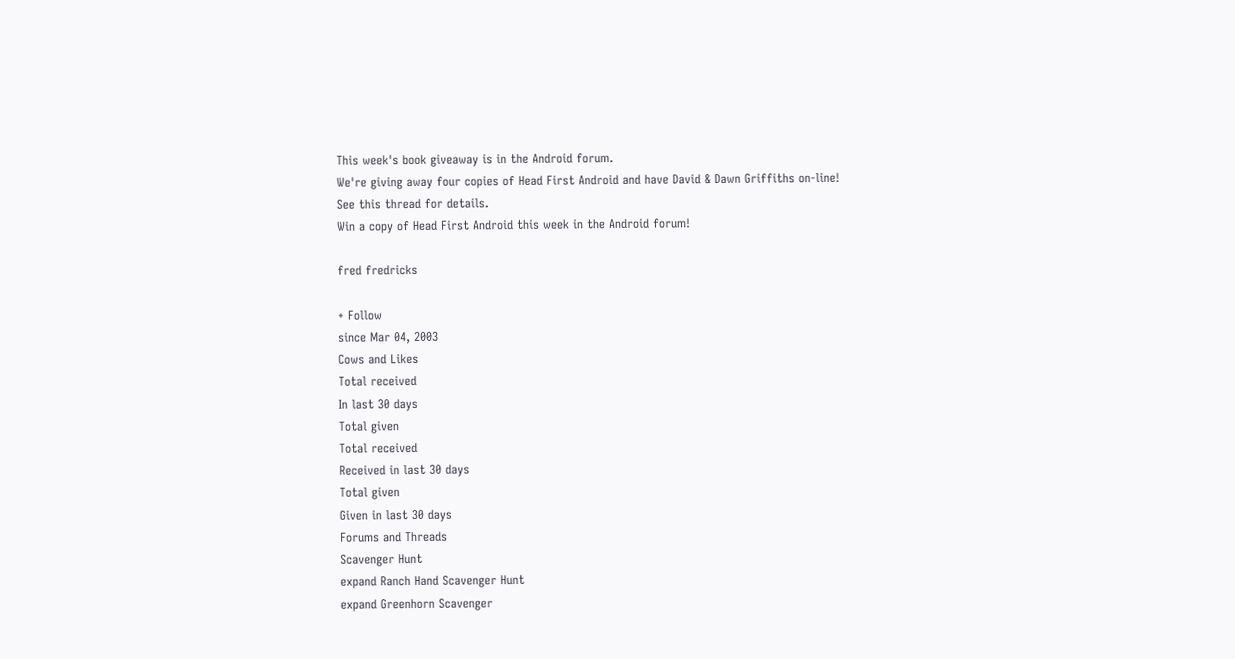This week's book giveaway is in the Android forum.
We're giving away four copies of Head First Android and have David & Dawn Griffiths on-line!
See this thread for details.
Win a copy of Head First Android this week in the Android forum!

fred fredricks

+ Follow
since Mar 04, 2003
Cows and Likes
Total received
In last 30 days
Total given
Total received
Received in last 30 days
Total given
Given in last 30 days
Forums and Threads
Scavenger Hunt
expand Ranch Hand Scavenger Hunt
expand Greenhorn Scavenger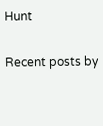Hunt

Recent posts by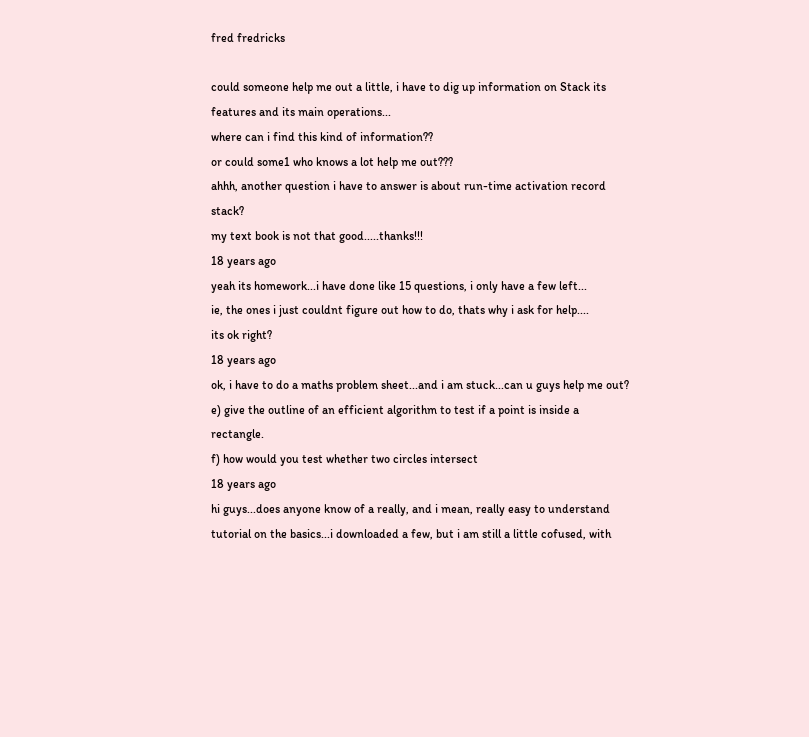fred fredricks

could someone help me out a little, i have to dig up information on Stack its features and its main operations...
where can i find this kind of information??
or could some1 who knows a lot help me out???
ahhh, another question i have to answer is about run-time activation record stack?
my text book is not that good.....thanks!!!
18 years ago
yeah its homework...i have done like 15 questions, i only have a few left...
ie, the ones i just couldnt figure out how to do, thats why i ask for help....
its ok right?
18 years ago
ok, i have to do a maths problem sheet...and i am stuck...can u guys help me out?
e) give the outline of an efficient algorithm to test if a point is inside a rectangle.
f) how would you test whether two circles intersect
18 years ago
hi guys...does anyone know of a really, and i mean, really easy to understand tutorial on the basics...i downloaded a few, but i am still a little cofused, with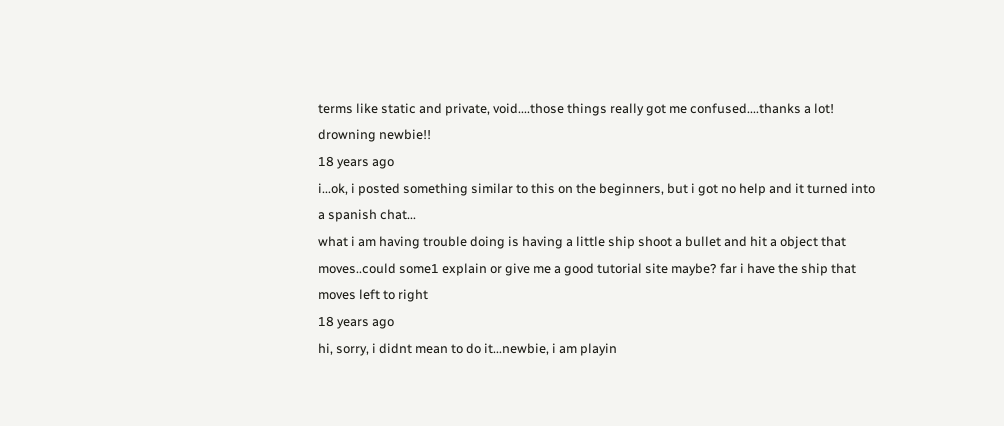terms like static and private, void....those things really got me confused....thanks a lot!
drowning newbie!!
18 years ago
i...ok, i posted something similar to this on the beginners, but i got no help and it turned into a spanish chat...
what i am having trouble doing is having a little ship shoot a bullet and hit a object that moves..could some1 explain or give me a good tutorial site maybe? far i have the ship that moves left to right
18 years ago
hi, sorry, i didnt mean to do it...newbie, i am playin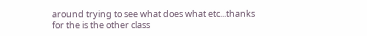around trying to see what does what etc...thanks for the is the other class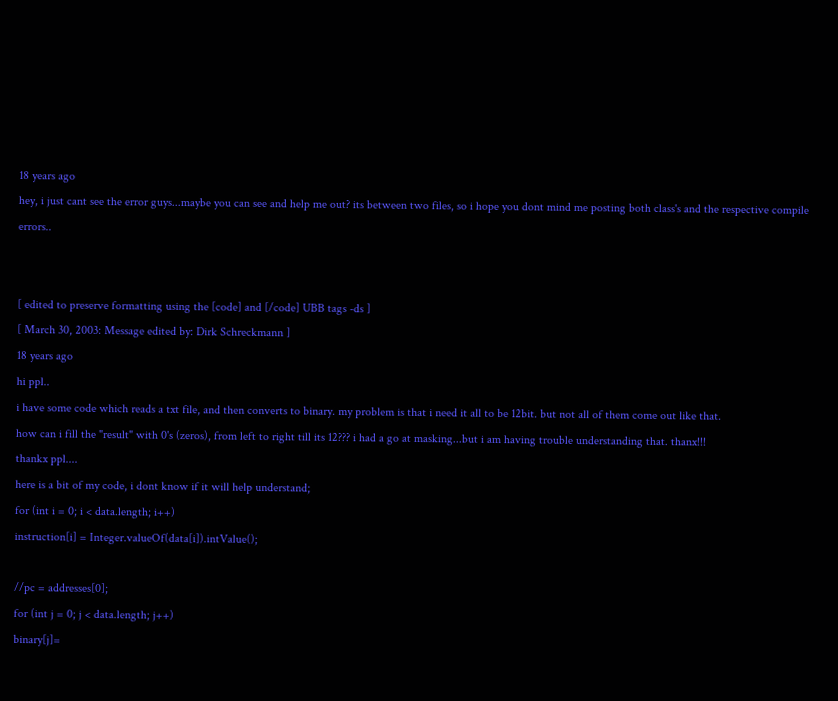18 years ago
hey, i just cant see the error guys...maybe you can see and help me out? its between two files, so i hope you dont mind me posting both class's and the respective compile errors..


[ edited to preserve formatting using the [code] and [/code] UBB tags -ds ]
[ March 30, 2003: Message edited by: Dirk Schreckmann ]
18 years ago
hi ppl..
i have some code which reads a txt file, and then converts to binary. my problem is that i need it all to be 12bit. but not all of them come out like that.
how can i fill the "result" with 0's (zeros), from left to right till its 12??? i had a go at masking...but i am having trouble understanding that. thanx!!!
thankx ppl....
here is a bit of my code, i dont know if it will help understand;
for (int i = 0; i < data.length; i++)
instruction[i] = Integer.valueOf(data[i]).intValue();

//pc = addresses[0];
for (int j = 0; j < data.length; j++)
binary[j]=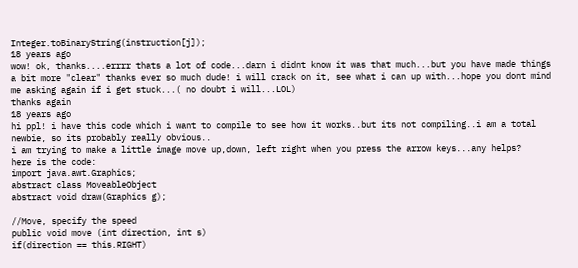Integer.toBinaryString(instruction[j]);
18 years ago
wow! ok, thanks....errrr thats a lot of code...darn i didnt know it was that much...but you have made things a bit more "clear" thanks ever so much dude! i will crack on it, see what i can up with...hope you dont mind me asking again if i get stuck...( no doubt i will...LOL)
thanks again
18 years ago
hi ppl! i have this code which i want to compile to see how it works..but its not compiling..i am a total newbie, so its probably really obvious..
i am trying to make a little image move up,down, left right when you press the arrow keys...any helps?
here is the code:
import java.awt.Graphics;
abstract class MoveableObject
abstract void draw(Graphics g);

//Move, specify the speed
public void move (int direction, int s)
if(direction == this.RIGHT)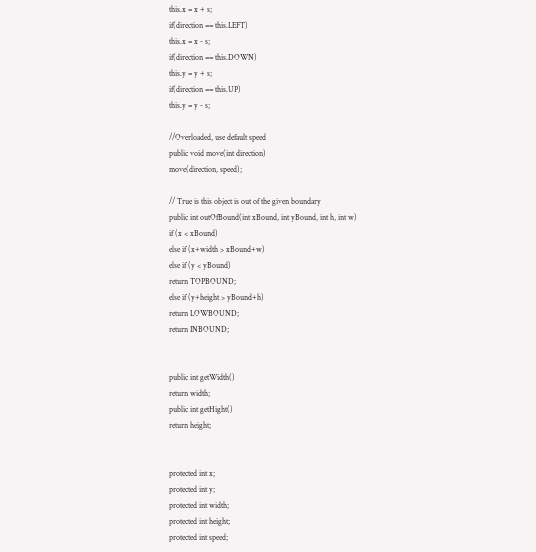this.x = x + s;
if(direction == this.LEFT)
this.x = x - s;
if(direction == this.DOWN)
this.y = y + s;
if(direction == this.UP)
this.y = y - s;

//Overloaded, use default speed
public void move(int direction)
move(direction, speed);

// True is this object is out of the given boundary
public int outOfBound(int xBound, int yBound, int h, int w)
if (x < xBound)
else if (x+width > xBound+w)
else if (y < yBound)
return TOPBOUND;
else if (y+height > yBound+h)
return LOWBOUND;
return INBOUND;


public int getWidth()
return width;
public int getHight()
return height;


protected int x;
protected int y;
protected int width;
protected int height;
protected int speed;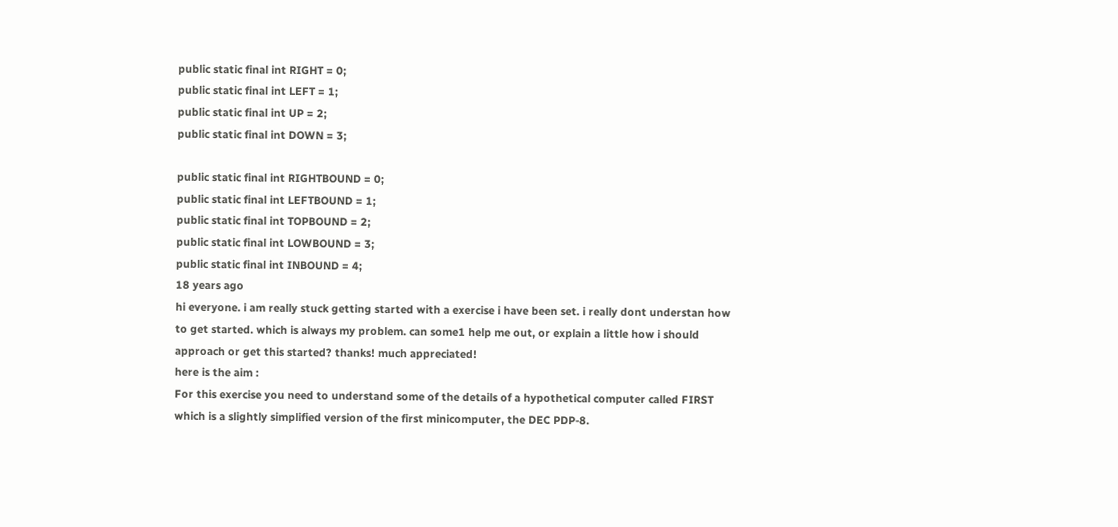public static final int RIGHT = 0;
public static final int LEFT = 1;
public static final int UP = 2;
public static final int DOWN = 3;

public static final int RIGHTBOUND = 0;
public static final int LEFTBOUND = 1;
public static final int TOPBOUND = 2;
public static final int LOWBOUND = 3;
public static final int INBOUND = 4;
18 years ago
hi everyone. i am really stuck getting started with a exercise i have been set. i really dont understan how to get started. which is always my problem. can some1 help me out, or explain a little how i should approach or get this started? thanks! much appreciated!
here is the aim :
For this exercise you need to understand some of the details of a hypothetical computer called FIRST which is a slightly simplified version of the first minicomputer, the DEC PDP-8.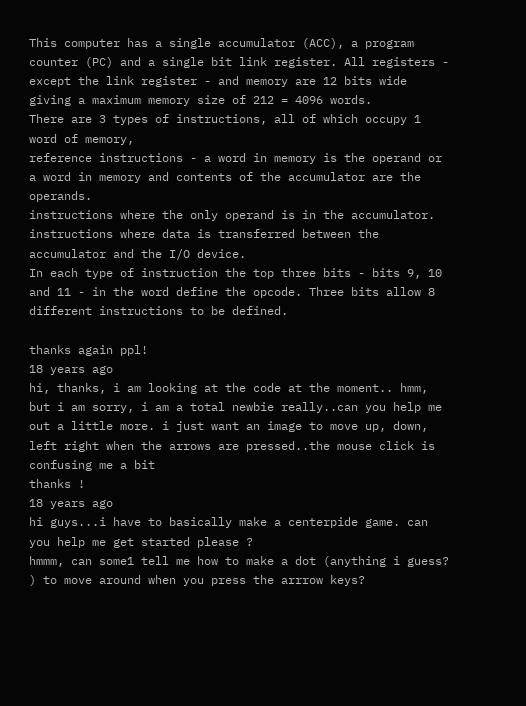This computer has a single accumulator (ACC), a program counter (PC) and a single bit link register. All registers - except the link register - and memory are 12 bits wide giving a maximum memory size of 212 = 4096 words.
There are 3 types of instructions, all of which occupy 1 word of memory,
reference instructions - a word in memory is the operand or a word in memory and contents of the accumulator are the operands.
instructions where the only operand is in the accumulator.
instructions where data is transferred between the accumulator and the I/O device.
In each type of instruction the top three bits - bits 9, 10 and 11 - in the word define the opcode. Three bits allow 8 different instructions to be defined.

thanks again ppl!
18 years ago
hi, thanks, i am looking at the code at the moment.. hmm, but i am sorry, i am a total newbie really..can you help me out a little more. i just want an image to move up, down, left right when the arrows are pressed..the mouse click is confusing me a bit
thanks !
18 years ago
hi guys...i have to basically make a centerpide game. can you help me get started please ?
hmmm, can some1 tell me how to make a dot (anything i guess? ) to move around when you press the arrrow keys?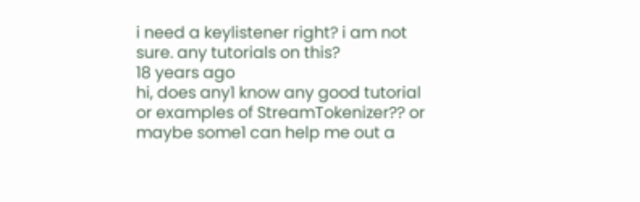i need a keylistener right? i am not sure. any tutorials on this?
18 years ago
hi, does any1 know any good tutorial or examples of StreamTokenizer?? or maybe some1 can help me out a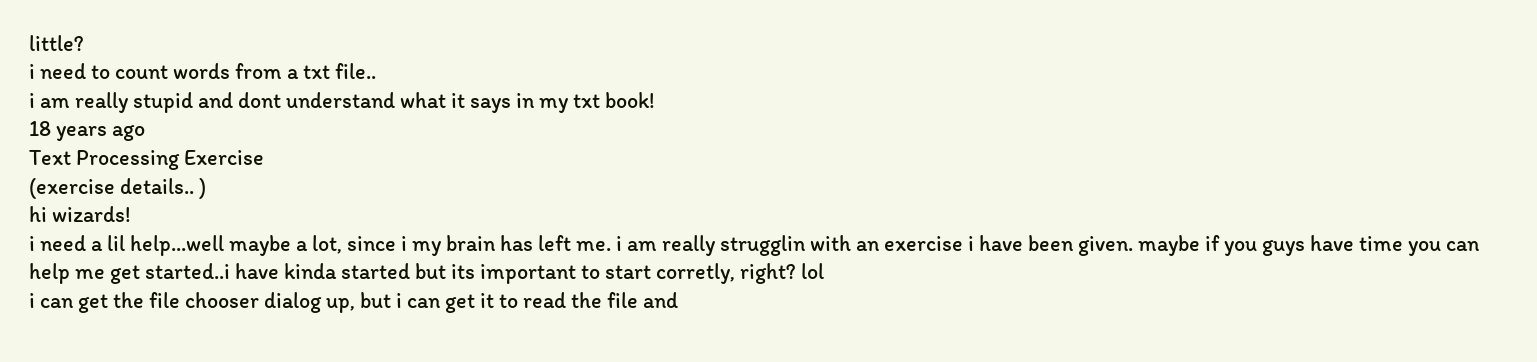little?
i need to count words from a txt file..
i am really stupid and dont understand what it says in my txt book!
18 years ago
Text Processing Exercise
(exercise details.. )
hi wizards!
i need a lil help...well maybe a lot, since i my brain has left me. i am really strugglin with an exercise i have been given. maybe if you guys have time you can help me get started..i have kinda started but its important to start corretly, right? lol
i can get the file chooser dialog up, but i can get it to read the file and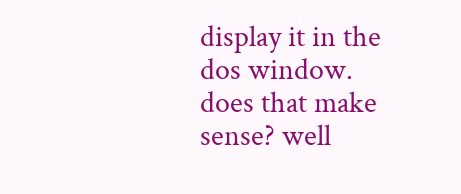display it in the dos window. does that make sense? well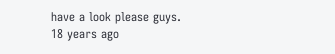have a look please guys.
18 years ago